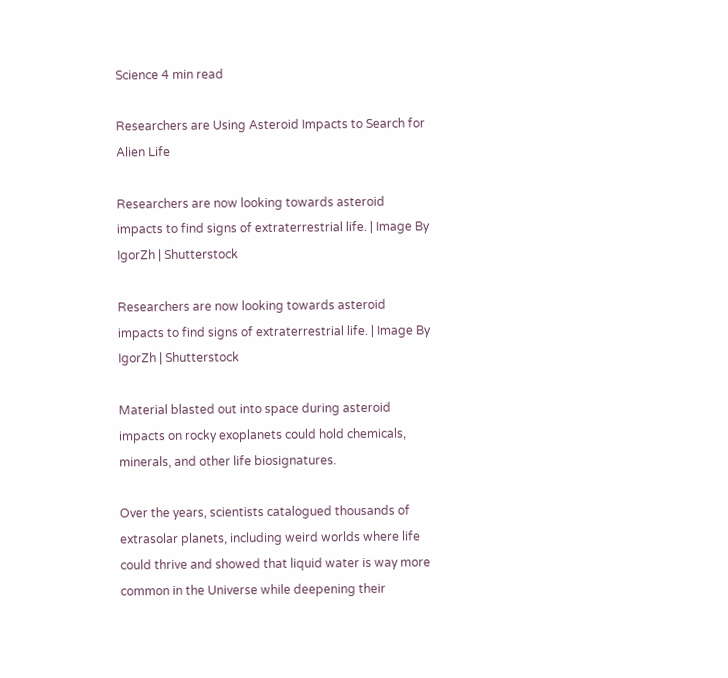Science 4 min read

Researchers are Using Asteroid Impacts to Search for Alien Life

Researchers are now looking towards asteroid impacts to find signs of extraterrestrial life. | Image By IgorZh | Shutterstock

Researchers are now looking towards asteroid impacts to find signs of extraterrestrial life. | Image By IgorZh | Shutterstock

Material blasted out into space during asteroid impacts on rocky exoplanets could hold chemicals, minerals, and other life biosignatures.

Over the years, scientists catalogued thousands of extrasolar planets, including weird worlds where life could thrive and showed that liquid water is way more common in the Universe while deepening their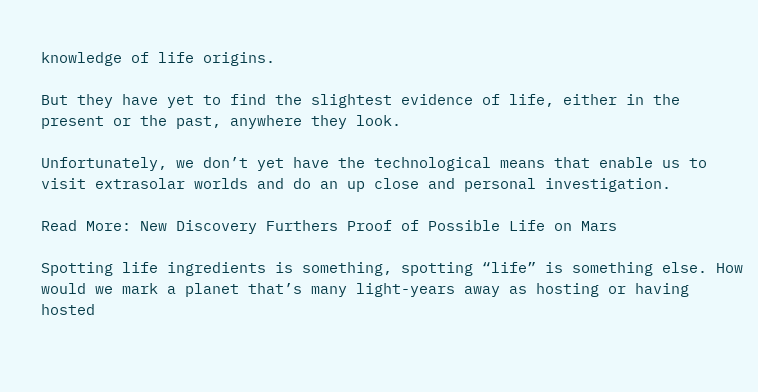knowledge of life origins.

But they have yet to find the slightest evidence of life, either in the present or the past, anywhere they look.

Unfortunately, we don’t yet have the technological means that enable us to visit extrasolar worlds and do an up close and personal investigation.

Read More: New Discovery Furthers Proof of Possible Life on Mars

Spotting life ingredients is something, spotting “life” is something else. How would we mark a planet that’s many light-years away as hosting or having hosted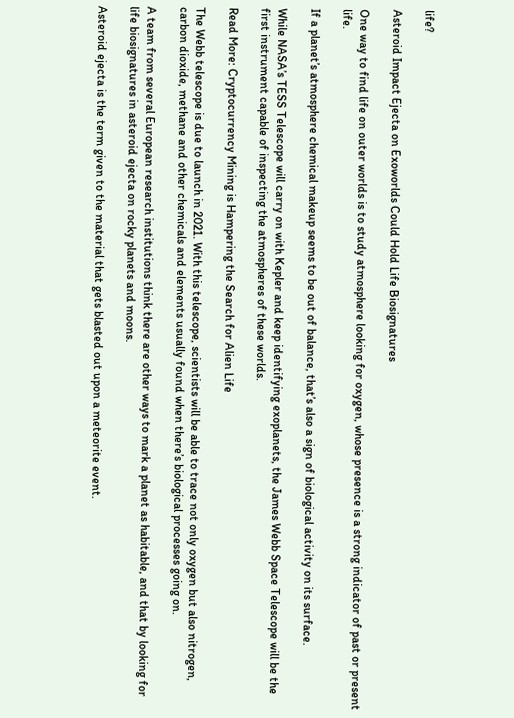life?

Asteroid Impact Ejecta on Exoworlds Could Hold Life Biosignatures

One way to find life on outer worlds is to study atmosphere looking for oxygen, whose presence is a strong indicator of past or present life.

If a planet’s atmosphere chemical makeup seems to be out of balance, that’s also a sign of biological activity on its surface.

While NASA’s TESS Telescope will carry on with Kepler and keep identifying exoplanets, the James Webb Space Telescope will be the first instrument capable of inspecting the atmospheres of these worlds.

Read More: Cryptocurrency Mining is Hampering the Search for Alien Life

The Webb telescope is due to launch in 2021. With this telescope, scientists will be able to trace not only oxygen but also nitrogen, carbon dioxide, methane and other chemicals and elements usually found when there’s biological processes going on.

A team from several European research institutions think there are other ways to mark a planet as habitable, and that by looking for life biosignatures in asteroid ejecta on rocky planets and moons.

Asteroid ejecta is the term given to the material that gets blasted out upon a meteorite event.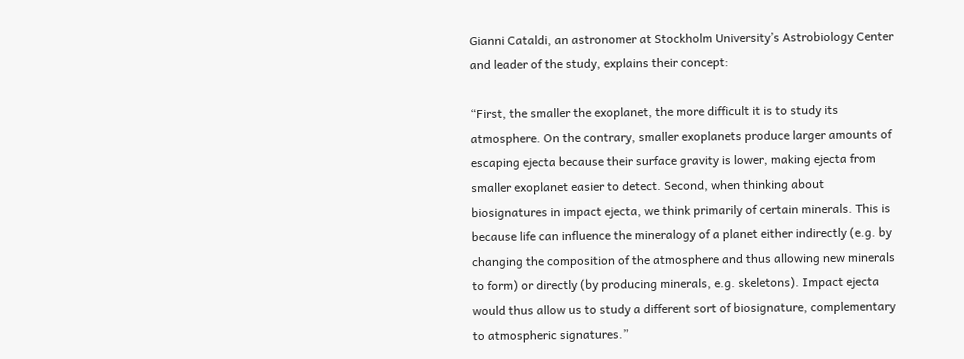Gianni Cataldi, an astronomer at Stockholm University’s Astrobiology Center and leader of the study, explains their concept:

“First, the smaller the exoplanet, the more difficult it is to study its atmosphere. On the contrary, smaller exoplanets produce larger amounts of escaping ejecta because their surface gravity is lower, making ejecta from smaller exoplanet easier to detect. Second, when thinking about biosignatures in impact ejecta, we think primarily of certain minerals. This is because life can influence the mineralogy of a planet either indirectly (e.g. by changing the composition of the atmosphere and thus allowing new minerals to form) or directly (by producing minerals, e.g. skeletons). Impact ejecta would thus allow us to study a different sort of biosignature, complementary to atmospheric signatures.”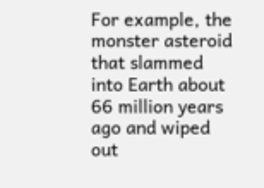For example, the monster asteroid that slammed into Earth about 66 million years ago and wiped out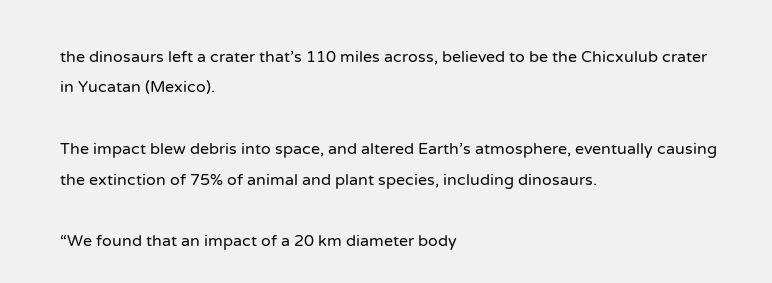the dinosaurs left a crater that’s 110 miles across, believed to be the Chicxulub crater in Yucatan (Mexico).

The impact blew debris into space, and altered Earth’s atmosphere, eventually causing the extinction of 75% of animal and plant species, including dinosaurs.

“We found that an impact of a 20 km diameter body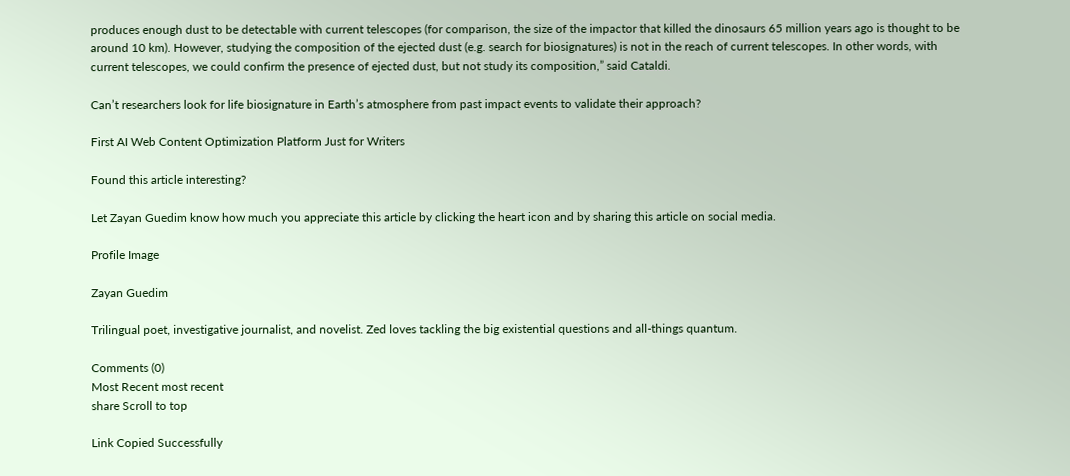produces enough dust to be detectable with current telescopes (for comparison, the size of the impactor that killed the dinosaurs 65 million years ago is thought to be around 10 km). However, studying the composition of the ejected dust (e.g. search for biosignatures) is not in the reach of current telescopes. In other words, with current telescopes, we could confirm the presence of ejected dust, but not study its composition,” said Cataldi.

Can’t researchers look for life biosignature in Earth’s atmosphere from past impact events to validate their approach?

First AI Web Content Optimization Platform Just for Writers

Found this article interesting?

Let Zayan Guedim know how much you appreciate this article by clicking the heart icon and by sharing this article on social media.

Profile Image

Zayan Guedim

Trilingual poet, investigative journalist, and novelist. Zed loves tackling the big existential questions and all-things quantum.

Comments (0)
Most Recent most recent
share Scroll to top

Link Copied Successfully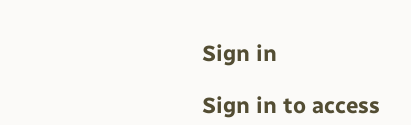Sign in

Sign in to access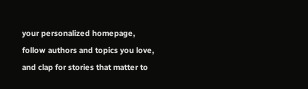your personalized homepage, follow authors and topics you love, and clap for stories that matter to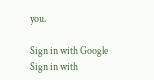you.

Sign in with Google Sign in with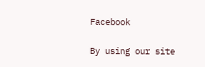Facebook

By using our site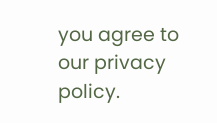you agree to our privacy policy.